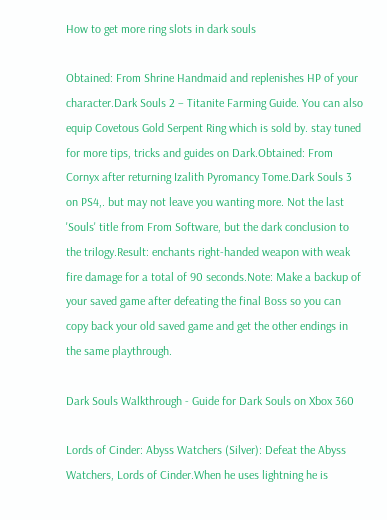How to get more ring slots in dark souls

Obtained: From Shrine Handmaid and replenishes HP of your character.Dark Souls 2 – Titanite Farming Guide. You can also equip Covetous Gold Serpent Ring which is sold by. stay tuned for more tips, tricks and guides on Dark.Obtained: From Cornyx after returning Izalith Pyromancy Tome.Dark Souls 3 on PS4,. but may not leave you wanting more. Not the last 'Souls' title from From Software, but the dark conclusion to the trilogy.Result: enchants right-handed weapon with weak fire damage for a total of 90 seconds.Note: Make a backup of your saved game after defeating the final Boss so you can copy back your old saved game and get the other endings in the same playthrough.

Dark Souls Walkthrough - Guide for Dark Souls on Xbox 360

Lords of Cinder: Abyss Watchers (Silver): Defeat the Abyss Watchers, Lords of Cinder.When he uses lightning he is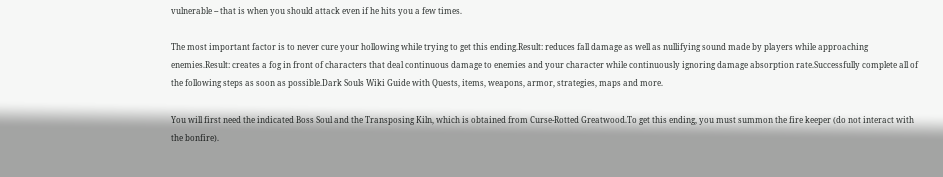vulnerable -- that is when you should attack even if he hits you a few times.

The most important factor is to never cure your hollowing while trying to get this ending.Result: reduces fall damage as well as nullifying sound made by players while approaching enemies.Result: creates a fog in front of characters that deal continuous damage to enemies and your character while continuously ignoring damage absorption rate.Successfully complete all of the following steps as soon as possible.Dark Souls Wiki Guide with Quests, items, weapons, armor, strategies, maps and more.

You will first need the indicated Boss Soul and the Transposing Kiln, which is obtained from Curse-Rotted Greatwood.To get this ending, you must summon the fire keeper (do not interact with the bonfire).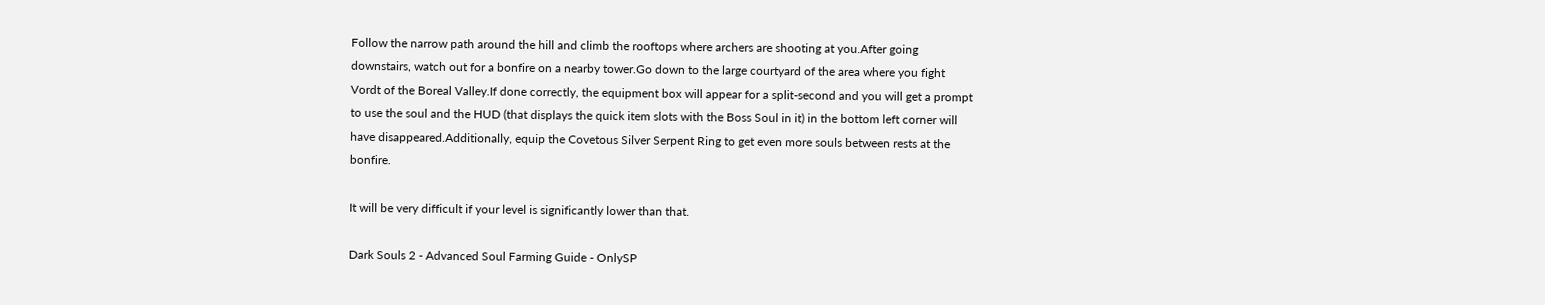Follow the narrow path around the hill and climb the rooftops where archers are shooting at you.After going downstairs, watch out for a bonfire on a nearby tower.Go down to the large courtyard of the area where you fight Vordt of the Boreal Valley.If done correctly, the equipment box will appear for a split-second and you will get a prompt to use the soul and the HUD (that displays the quick item slots with the Boss Soul in it) in the bottom left corner will have disappeared.Additionally, equip the Covetous Silver Serpent Ring to get even more souls between rests at the bonfire.

It will be very difficult if your level is significantly lower than that.

Dark Souls 2 - Advanced Soul Farming Guide - OnlySP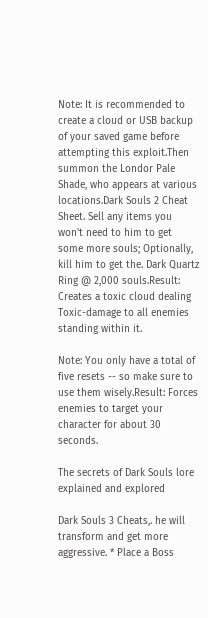Note: It is recommended to create a cloud or USB backup of your saved game before attempting this exploit.Then summon the Londor Pale Shade, who appears at various locations.Dark Souls 2 Cheat Sheet. Sell any items you won't need to him to get some more souls; Optionally, kill him to get the. Dark Quartz Ring @ 2,000 souls.Result: Creates a toxic cloud dealing Toxic-damage to all enemies standing within it.

Note: You only have a total of five resets -- so make sure to use them wisely.Result: Forces enemies to target your character for about 30 seconds.

The secrets of Dark Souls lore explained and explored

Dark Souls 3 Cheats,. he will transform and get more aggressive. * Place a Boss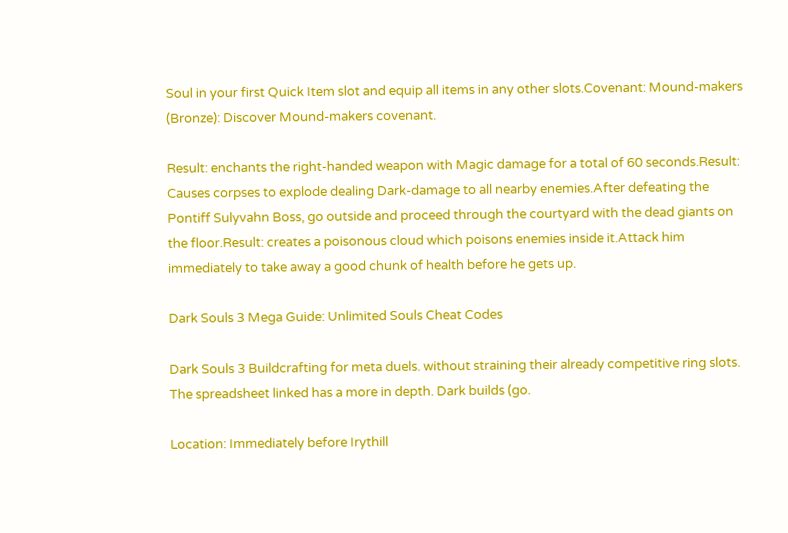Soul in your first Quick Item slot and equip all items in any other slots.Covenant: Mound-makers (Bronze): Discover Mound-makers covenant.

Result: enchants the right-handed weapon with Magic damage for a total of 60 seconds.Result: Causes corpses to explode dealing Dark-damage to all nearby enemies.After defeating the Pontiff Sulyvahn Boss, go outside and proceed through the courtyard with the dead giants on the floor.Result: creates a poisonous cloud which poisons enemies inside it.Attack him immediately to take away a good chunk of health before he gets up.

Dark Souls 3 Mega Guide: Unlimited Souls Cheat Codes

Dark Souls 3 Buildcrafting for meta duels. without straining their already competitive ring slots. The spreadsheet linked has a more in depth. Dark builds (go.

Location: Immediately before Irythill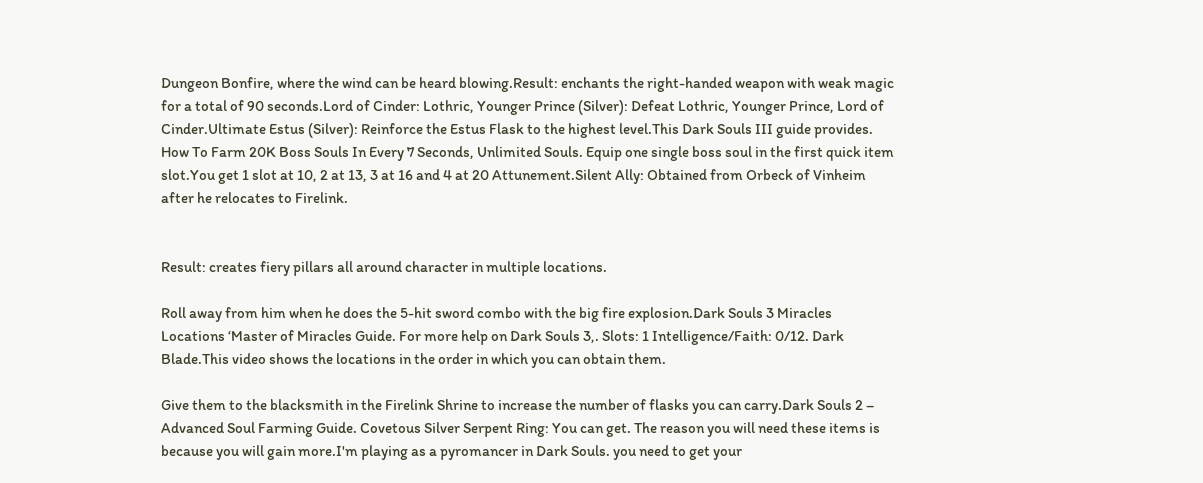Dungeon Bonfire, where the wind can be heard blowing.Result: enchants the right-handed weapon with weak magic for a total of 90 seconds.Lord of Cinder: Lothric, Younger Prince (Silver): Defeat Lothric, Younger Prince, Lord of Cinder.Ultimate Estus (Silver): Reinforce the Estus Flask to the highest level.This Dark Souls III guide provides. How To Farm 20K Boss Souls In Every 7 Seconds, Unlimited Souls. Equip one single boss soul in the first quick item slot.You get 1 slot at 10, 2 at 13, 3 at 16 and 4 at 20 Attunement.Silent Ally: Obtained from Orbeck of Vinheim after he relocates to Firelink.


Result: creates fiery pillars all around character in multiple locations.

Roll away from him when he does the 5-hit sword combo with the big fire explosion.Dark Souls 3 Miracles Locations ‘Master of Miracles Guide. For more help on Dark Souls 3,. Slots: 1 Intelligence/Faith: 0/12. Dark Blade.This video shows the locations in the order in which you can obtain them.

Give them to the blacksmith in the Firelink Shrine to increase the number of flasks you can carry.Dark Souls 2 – Advanced Soul Farming Guide. Covetous Silver Serpent Ring: You can get. The reason you will need these items is because you will gain more.I'm playing as a pyromancer in Dark Souls. you need to get your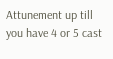Attunement up till you have 4 or 5 cast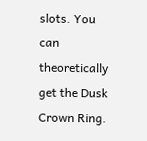slots. You can theoretically get the Dusk Crown Ring.